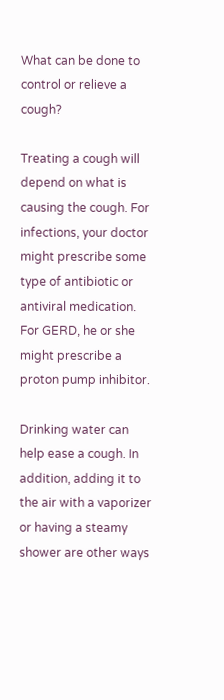What can be done to control or relieve a cough?

Treating a cough will depend on what is causing the cough. For infections, your doctor might prescribe some type of antibiotic or antiviral medication. For GERD, he or she might prescribe a proton pump inhibitor.

Drinking water can help ease a cough. In addition, adding it to the air with a vaporizer or having a steamy shower are other ways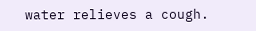water relieves a cough.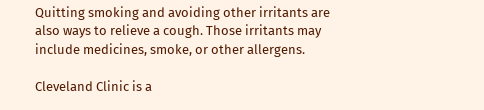Quitting smoking and avoiding other irritants are also ways to relieve a cough. Those irritants may include medicines, smoke, or other allergens.

Cleveland Clinic is a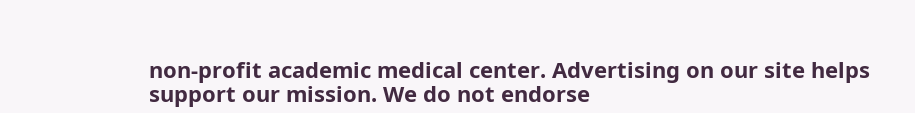non-profit academic medical center. Advertising on our site helps support our mission. We do not endorse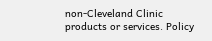non-Cleveland Clinic products or services. Policy